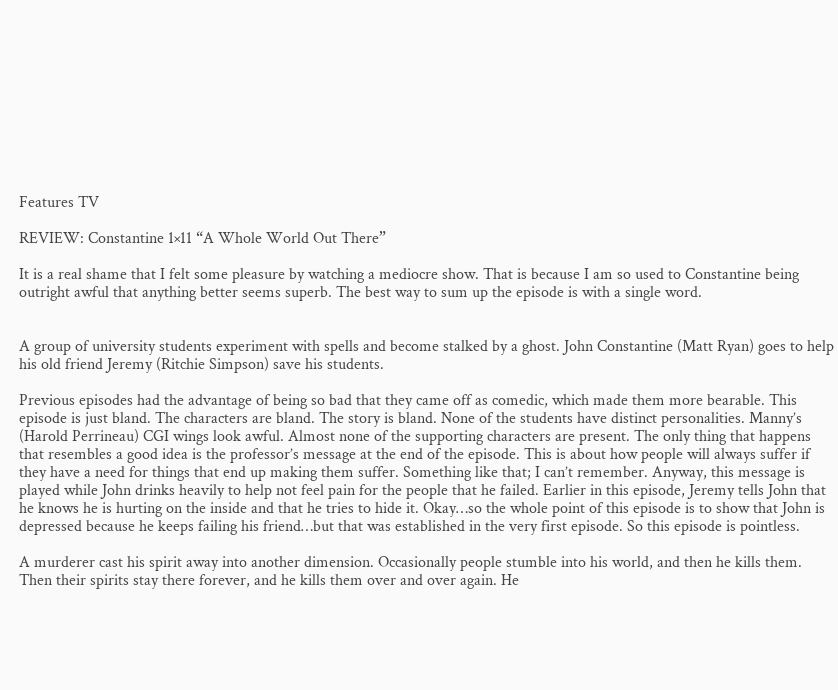Features TV

REVIEW: Constantine 1×11 “A Whole World Out There”

It is a real shame that I felt some pleasure by watching a mediocre show. That is because I am so used to Constantine being outright awful that anything better seems superb. The best way to sum up the episode is with a single word.


A group of university students experiment with spells and become stalked by a ghost. John Constantine (Matt Ryan) goes to help his old friend Jeremy (Ritchie Simpson) save his students.

Previous episodes had the advantage of being so bad that they came off as comedic, which made them more bearable. This episode is just bland. The characters are bland. The story is bland. None of the students have distinct personalities. Manny’s (Harold Perrineau) CGI wings look awful. Almost none of the supporting characters are present. The only thing that happens that resembles a good idea is the professor’s message at the end of the episode. This is about how people will always suffer if they have a need for things that end up making them suffer. Something like that; I can’t remember. Anyway, this message is played while John drinks heavily to help not feel pain for the people that he failed. Earlier in this episode, Jeremy tells John that he knows he is hurting on the inside and that he tries to hide it. Okay…so the whole point of this episode is to show that John is depressed because he keeps failing his friend…but that was established in the very first episode. So this episode is pointless.

A murderer cast his spirit away into another dimension. Occasionally people stumble into his world, and then he kills them. Then their spirits stay there forever, and he kills them over and over again. He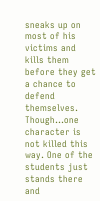sneaks up on most of his victims and kills them before they get a chance to defend themselves. Though…one character is not killed this way. One of the students just stands there and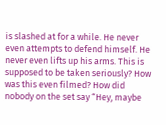is slashed at for a while. He never even attempts to defend himself. He never even lifts up his arms. This is supposed to be taken seriously? How was this even filmed? How did nobody on the set say “Hey, maybe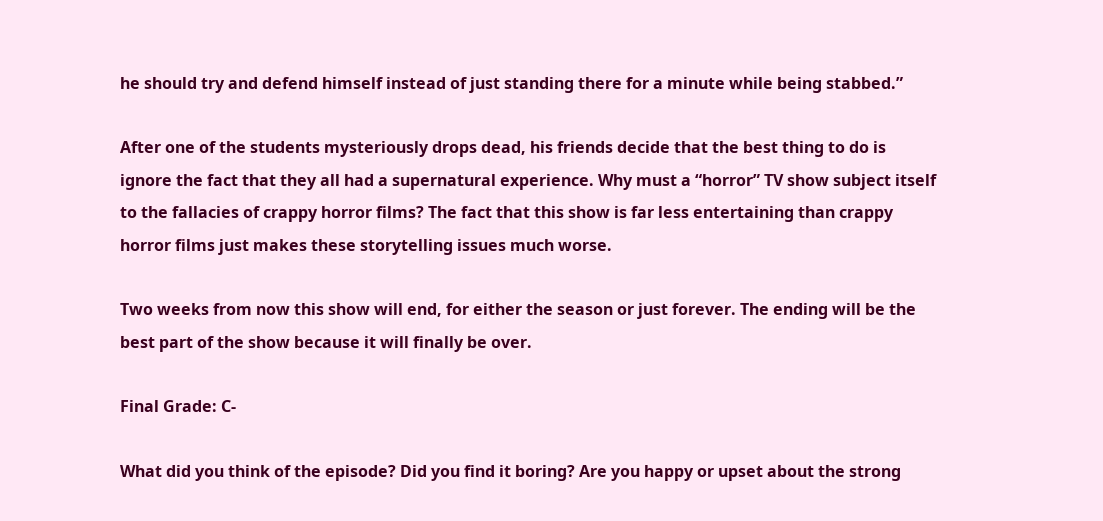he should try and defend himself instead of just standing there for a minute while being stabbed.”

After one of the students mysteriously drops dead, his friends decide that the best thing to do is ignore the fact that they all had a supernatural experience. Why must a “horror” TV show subject itself to the fallacies of crappy horror films? The fact that this show is far less entertaining than crappy horror films just makes these storytelling issues much worse.

Two weeks from now this show will end, for either the season or just forever. The ending will be the best part of the show because it will finally be over.

Final Grade: C-

What did you think of the episode? Did you find it boring? Are you happy or upset about the strong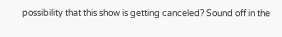possibility that this show is getting canceled? Sound off in the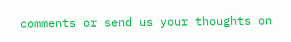comments or send us your thoughts on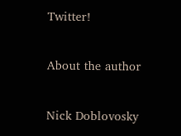Twitter!

About the author

Nick Doblovosky